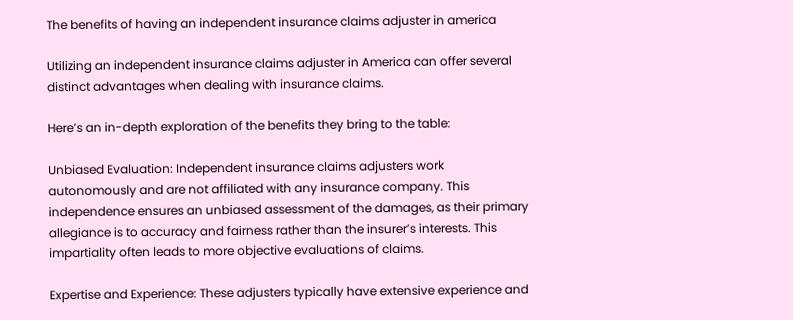The benefits of having an independent insurance claims adjuster in america

Utilizing an independent insurance claims adjuster in America can offer several distinct advantages when dealing with insurance claims.

Here’s an in-depth exploration of the benefits they bring to the table:

Unbiased Evaluation: Independent insurance claims adjusters work autonomously and are not affiliated with any insurance company. This independence ensures an unbiased assessment of the damages, as their primary allegiance is to accuracy and fairness rather than the insurer’s interests. This impartiality often leads to more objective evaluations of claims.

Expertise and Experience: These adjusters typically have extensive experience and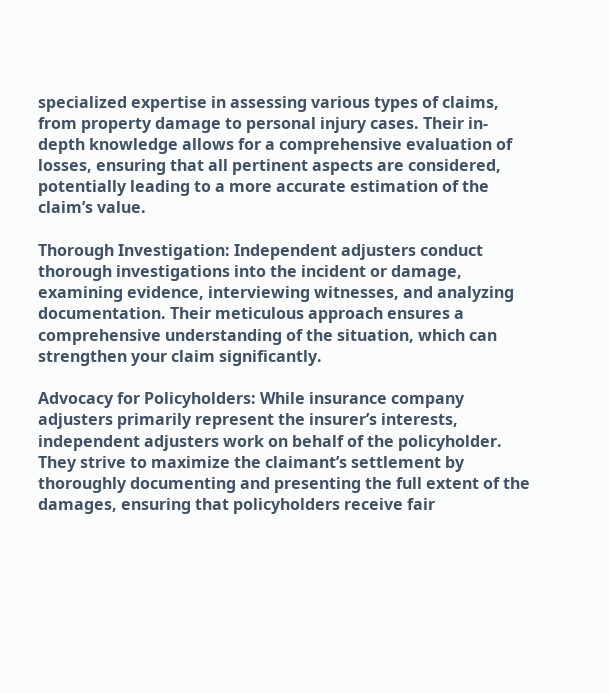specialized expertise in assessing various types of claims, from property damage to personal injury cases. Their in-depth knowledge allows for a comprehensive evaluation of losses, ensuring that all pertinent aspects are considered, potentially leading to a more accurate estimation of the claim’s value.

Thorough Investigation: Independent adjusters conduct thorough investigations into the incident or damage, examining evidence, interviewing witnesses, and analyzing documentation. Their meticulous approach ensures a comprehensive understanding of the situation, which can strengthen your claim significantly.

Advocacy for Policyholders: While insurance company adjusters primarily represent the insurer’s interests, independent adjusters work on behalf of the policyholder. They strive to maximize the claimant’s settlement by thoroughly documenting and presenting the full extent of the damages, ensuring that policyholders receive fair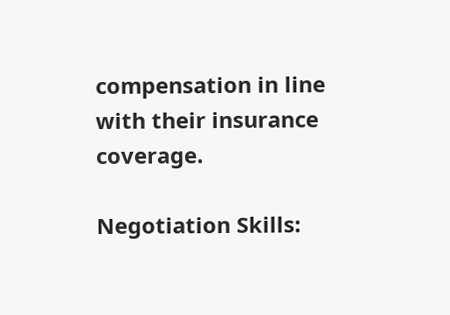compensation in line with their insurance coverage.

Negotiation Skills: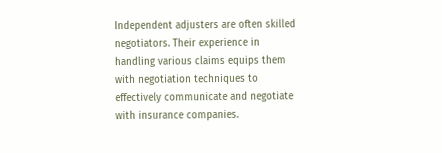Independent adjusters are often skilled negotiators. Their experience in handling various claims equips them with negotiation techniques to effectively communicate and negotiate with insurance companies.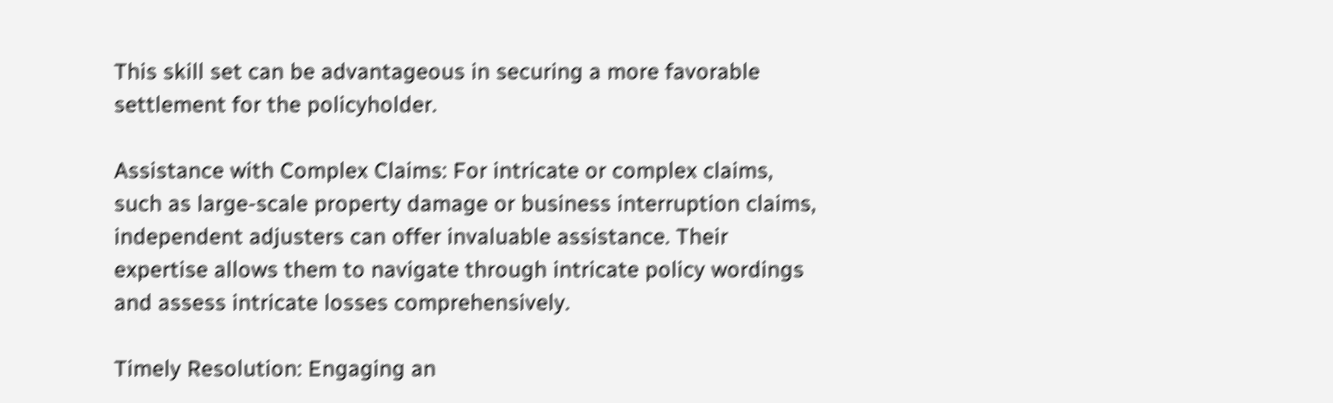This skill set can be advantageous in securing a more favorable settlement for the policyholder.

Assistance with Complex Claims: For intricate or complex claims, such as large-scale property damage or business interruption claims, independent adjusters can offer invaluable assistance. Their expertise allows them to navigate through intricate policy wordings and assess intricate losses comprehensively.

Timely Resolution: Engaging an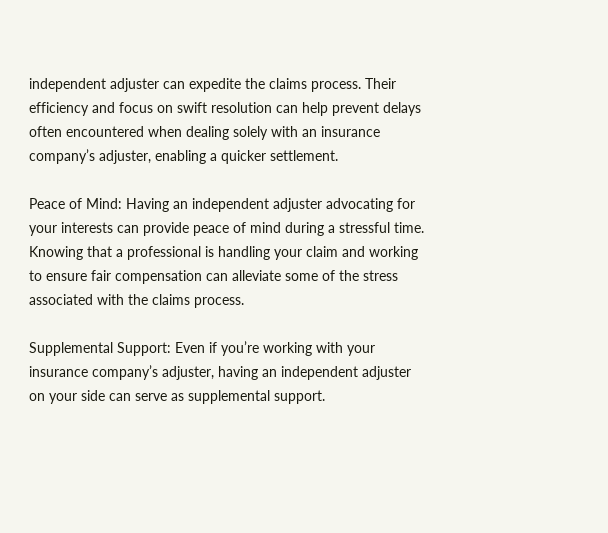independent adjuster can expedite the claims process. Their efficiency and focus on swift resolution can help prevent delays often encountered when dealing solely with an insurance company’s adjuster, enabling a quicker settlement.

Peace of Mind: Having an independent adjuster advocating for your interests can provide peace of mind during a stressful time. Knowing that a professional is handling your claim and working to ensure fair compensation can alleviate some of the stress associated with the claims process.

Supplemental Support: Even if you’re working with your insurance company’s adjuster, having an independent adjuster on your side can serve as supplemental support.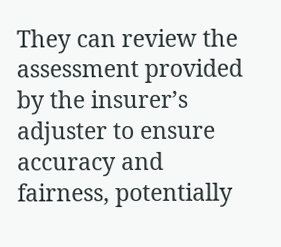They can review the assessment provided by the insurer’s adjuster to ensure accuracy and fairness, potentially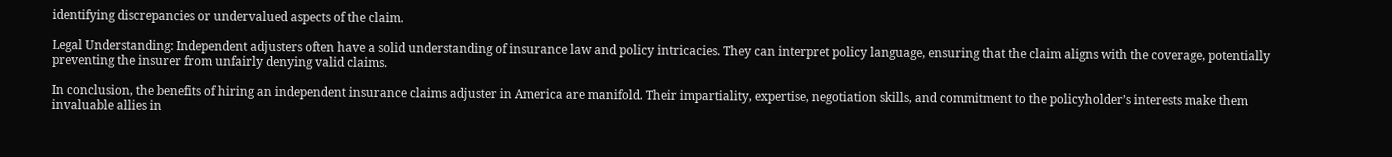identifying discrepancies or undervalued aspects of the claim.

Legal Understanding: Independent adjusters often have a solid understanding of insurance law and policy intricacies. They can interpret policy language, ensuring that the claim aligns with the coverage, potentially preventing the insurer from unfairly denying valid claims.

In conclusion, the benefits of hiring an independent insurance claims adjuster in America are manifold. Their impartiality, expertise, negotiation skills, and commitment to the policyholder’s interests make them invaluable allies in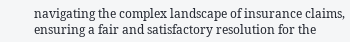navigating the complex landscape of insurance claims, ensuring a fair and satisfactory resolution for the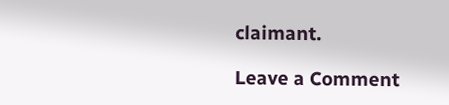claimant.

Leave a Comment